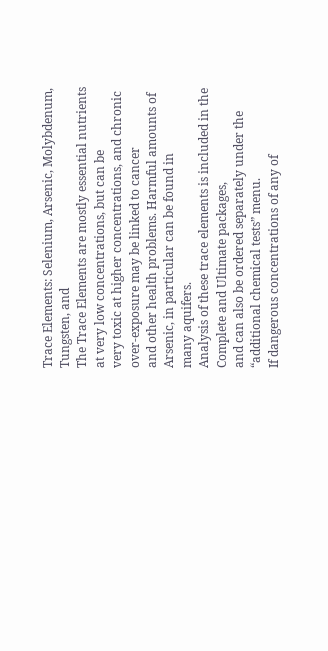Trace Elements: Selenium, Arsenic, Molybdenum, Tungsten, and
The Trace Elements are mostly essential nutrients at very low concentrations, but can be
very toxic at higher concentrations, and chronic over-exposure may be linked to cancer
and other health problems. Harmful amounts of Arsenic, in particular can be found in
many aquifers.
Analysis of these trace elements is included in the Complete and Ultimate packages,
and can also be ordered separately under the “additional chemical tests” menu.
If dangerous concentrations of any of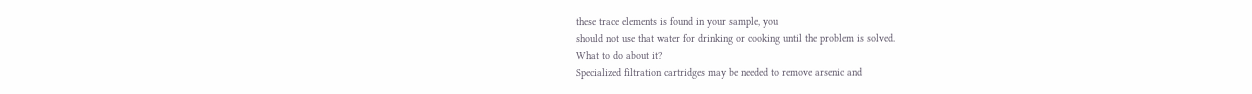these trace elements is found in your sample, you
should not use that water for drinking or cooking until the problem is solved.
What to do about it?
Specialized filtration cartridges may be needed to remove arsenic and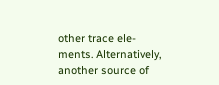other trace ele-
ments. Alternatively, another source of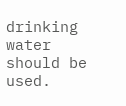drinking water should be used.